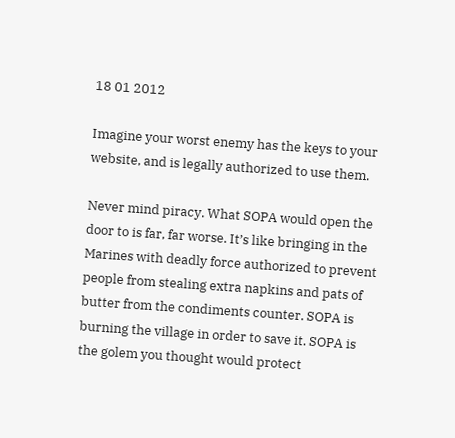18 01 2012

Imagine your worst enemy has the keys to your website, and is legally authorized to use them.

Never mind piracy. What SOPA would open the door to is far, far worse. It’s like bringing in the Marines with deadly force authorized to prevent people from stealing extra napkins and pats of butter from the condiments counter. SOPA is burning the village in order to save it. SOPA is the golem you thought would protect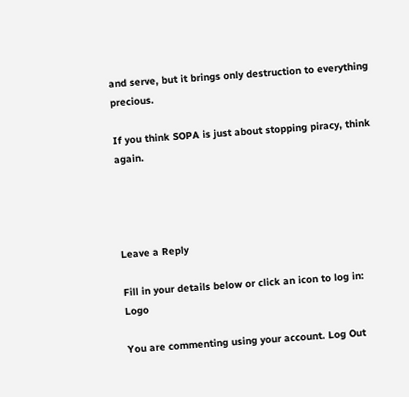and serve, but it brings only destruction to everything precious.

If you think SOPA is just about stopping piracy, think again.




Leave a Reply

Fill in your details below or click an icon to log in: Logo

You are commenting using your account. Log Out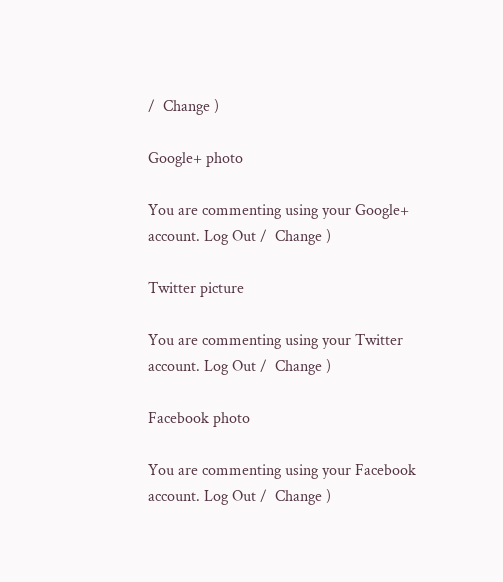/  Change )

Google+ photo

You are commenting using your Google+ account. Log Out /  Change )

Twitter picture

You are commenting using your Twitter account. Log Out /  Change )

Facebook photo

You are commenting using your Facebook account. Log Out /  Change )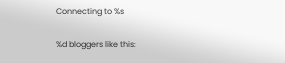Connecting to %s

%d bloggers like this: